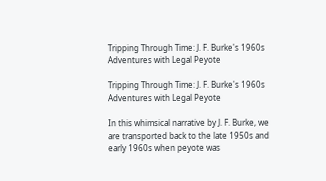Tripping Through Time: J. F. Burke's 1960s Adventures with Legal Peyote

Tripping Through Time: J. F. Burke's 1960s Adventures with Legal Peyote

In this whimsical narrative by J. F. Burke, we are transported back to the late 1950s and early 1960s when peyote was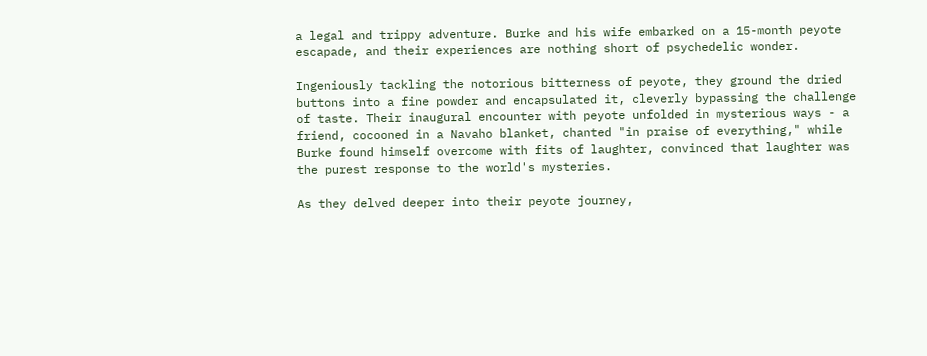a legal and trippy adventure. Burke and his wife embarked on a 15-month peyote escapade, and their experiences are nothing short of psychedelic wonder.

Ingeniously tackling the notorious bitterness of peyote, they ground the dried buttons into a fine powder and encapsulated it, cleverly bypassing the challenge of taste. Their inaugural encounter with peyote unfolded in mysterious ways - a friend, cocooned in a Navaho blanket, chanted "in praise of everything," while Burke found himself overcome with fits of laughter, convinced that laughter was the purest response to the world's mysteries.

As they delved deeper into their peyote journey,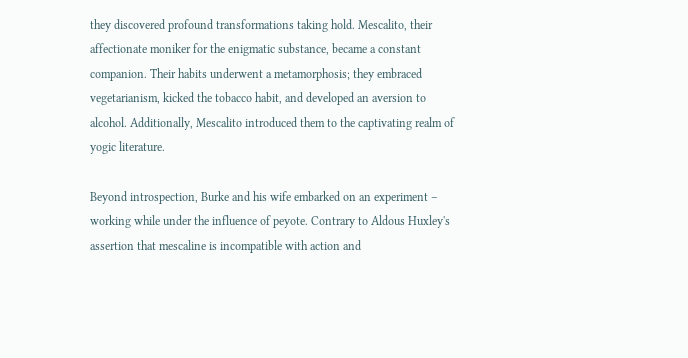they discovered profound transformations taking hold. Mescalito, their affectionate moniker for the enigmatic substance, became a constant companion. Their habits underwent a metamorphosis; they embraced vegetarianism, kicked the tobacco habit, and developed an aversion to alcohol. Additionally, Mescalito introduced them to the captivating realm of yogic literature.

Beyond introspection, Burke and his wife embarked on an experiment – working while under the influence of peyote. Contrary to Aldous Huxley's assertion that mescaline is incompatible with action and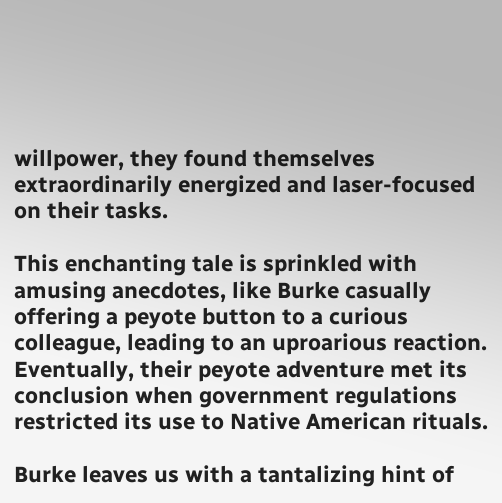willpower, they found themselves extraordinarily energized and laser-focused on their tasks.

This enchanting tale is sprinkled with amusing anecdotes, like Burke casually offering a peyote button to a curious colleague, leading to an uproarious reaction. Eventually, their peyote adventure met its conclusion when government regulations restricted its use to Native American rituals.

Burke leaves us with a tantalizing hint of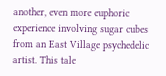another, even more euphoric experience involving sugar cubes from an East Village psychedelic artist. This tale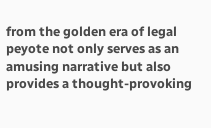from the golden era of legal peyote not only serves as an amusing narrative but also provides a thought-provoking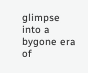glimpse into a bygone era of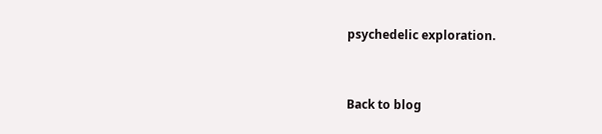psychedelic exploration.


Back to blog